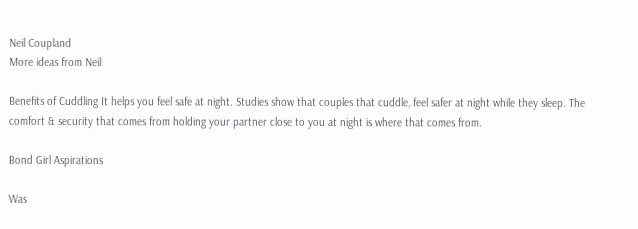Neil Coupland
More ideas from Neil

Benefits of Cuddling It helps you feel safe at night. Studies show that couples that cuddle, feel safer at night while they sleep. The comfort & security that comes from holding your partner close to you at night is where that comes from.

Bond Girl Aspirations

Was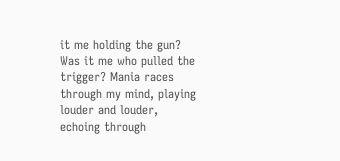it me holding the gun? Was it me who pulled the trigger? Mania races through my mind, playing louder and louder, echoing through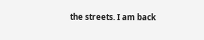the streets. I am back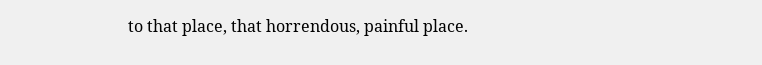to that place, that horrendous, painful place.